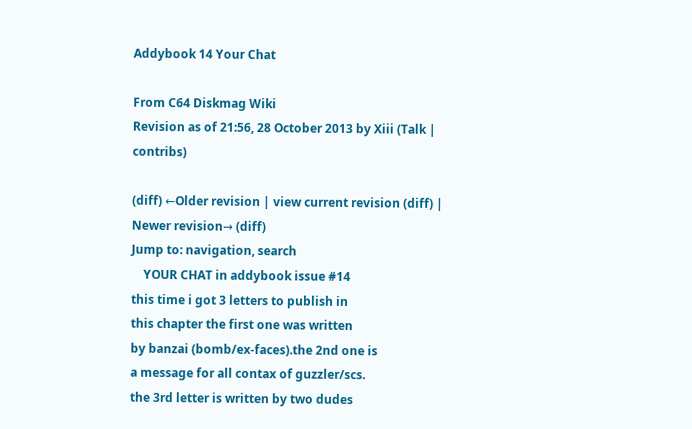Addybook 14 Your Chat

From C64 Diskmag Wiki
Revision as of 21:56, 28 October 2013 by Xiii (Talk | contribs)

(diff) ←Older revision | view current revision (diff) | Newer revision→ (diff)
Jump to: navigation, search
    YOUR CHAT in addybook issue #14
this time i got 3 letters to publish in
this chapter the first one was written
by banzai (bomb/ex-faces).the 2nd one is
a message for all contax of guzzler/scs.
the 3rd letter is written by two dudes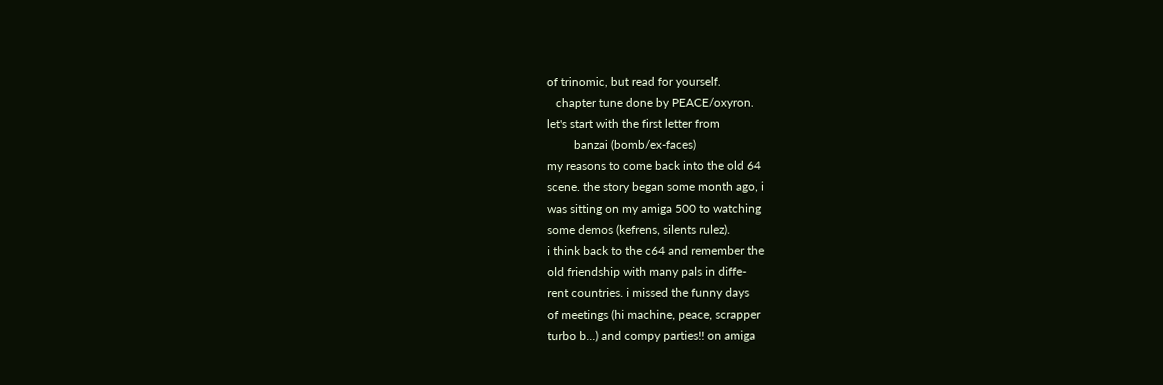of trinomic, but read for yourself.
   chapter tune done by PEACE/oxyron.
let's start with the first letter from
         banzai (bomb/ex-faces)
my reasons to come back into the old 64
scene. the story began some month ago, i
was sitting on my amiga 500 to watching
some demos (kefrens, silents rulez).
i think back to the c64 and remember the
old friendship with many pals in diffe-
rent countries. i missed the funny days
of meetings (hi machine, peace, scrapper
turbo b...) and compy parties!! on amiga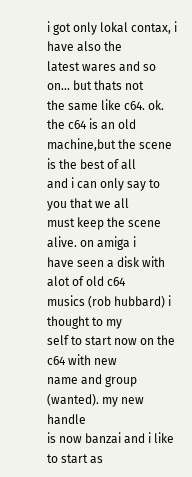i got only lokal contax, i have also the
latest wares and so on... but thats not
the same like c64. ok. the c64 is an old
machine,but the scene is the best of all
and i can only say to you that we all
must keep the scene alive. on amiga i
have seen a disk with alot of old c64
musics (rob hubbard) i thought to my
self to start now on the c64 with new
name and group (wanted). my new handle
is now banzai and i like to start as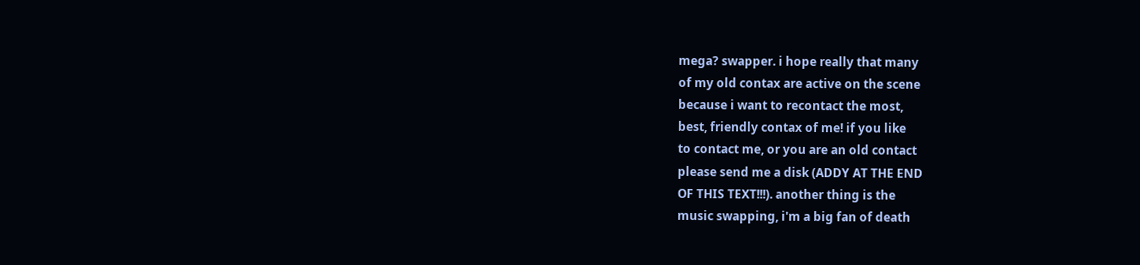mega? swapper. i hope really that many
of my old contax are active on the scene
because i want to recontact the most,
best, friendly contax of me! if you like
to contact me, or you are an old contact
please send me a disk (ADDY AT THE END
OF THIS TEXT!!!). another thing is the
music swapping, i'm a big fan of death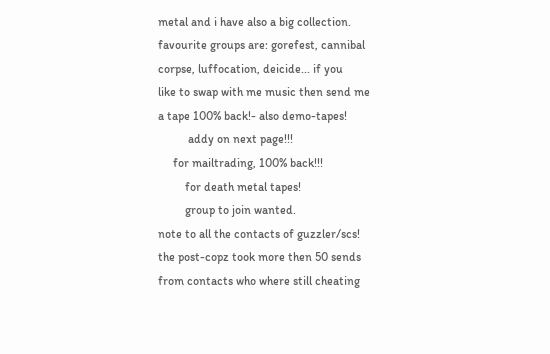metal and i have also a big collection.
favourite groups are: gorefest, cannibal
corpse, luffocation, deicide... if you
like to swap with me music then send me
a tape 100% back!- also demo-tapes!
          addy on next page!!!
     for mailtrading, 100% back!!!
         for death metal tapes!
         group to join wanted.
note to all the contacts of guzzler/scs!
the post-copz took more then 50 sends
from contacts who where still cheating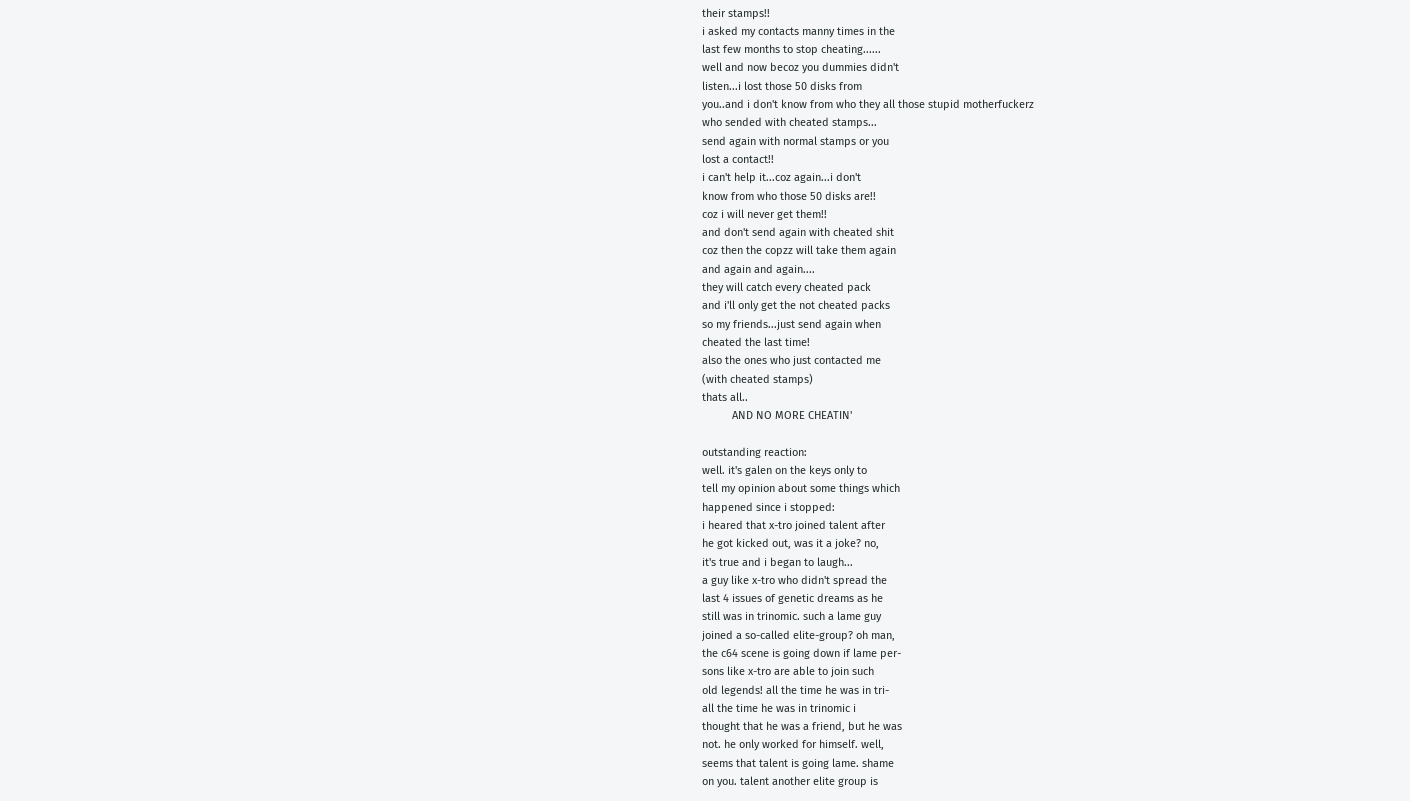their stamps!!
i asked my contacts manny times in the
last few months to stop cheating......
well and now becoz you dummies didn't
listen...i lost those 50 disks from
you..and i don't know from who they all those stupid motherfuckerz
who sended with cheated stamps...
send again with normal stamps or you
lost a contact!!
i can't help it...coz again...i don't
know from who those 50 disks are!!
coz i will never get them!!
and don't send again with cheated shit
coz then the copzz will take them again
and again and again....
they will catch every cheated pack
and i'll only get the not cheated packs
so my friends...just send again when
cheated the last time!
also the ones who just contacted me
(with cheated stamps)
thats all..
          AND NO MORE CHEATIN'

outstanding reaction:
well. it's galen on the keys only to
tell my opinion about some things which
happened since i stopped:
i heared that x-tro joined talent after
he got kicked out, was it a joke? no,
it's true and i began to laugh...
a guy like x-tro who didn't spread the
last 4 issues of genetic dreams as he
still was in trinomic. such a lame guy
joined a so-called elite-group? oh man,
the c64 scene is going down if lame per-
sons like x-tro are able to join such
old legends! all the time he was in tri-
all the time he was in trinomic i
thought that he was a friend, but he was
not. he only worked for himself. well,
seems that talent is going lame. shame
on you. talent another elite group is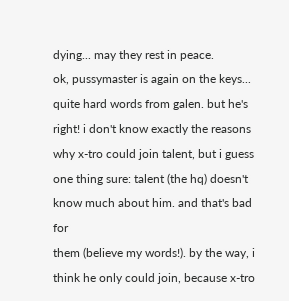dying... may they rest in peace.
ok, pussymaster is again on the keys...
quite hard words from galen. but he's
right! i don't know exactly the reasons
why x-tro could join talent, but i guess
one thing sure: talent (the hq) doesn't
know much about him. and that's bad for
them (believe my words!). by the way, i
think he only could join, because x-tro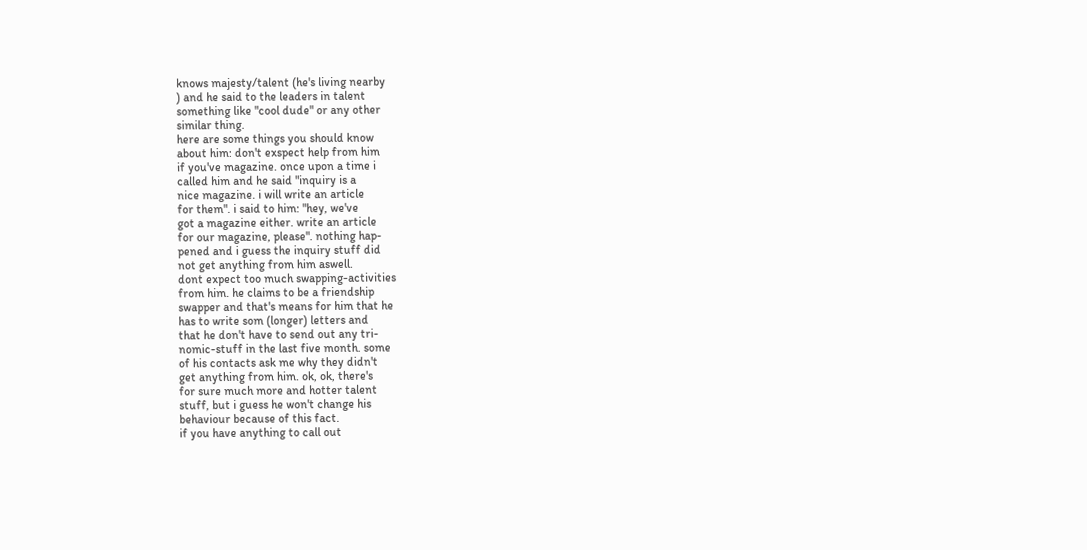knows majesty/talent (he's living nearby
) and he said to the leaders in talent
something like "cool dude" or any other
similar thing.
here are some things you should know
about him: don't exspect help from him
if you've magazine. once upon a time i
called him and he said "inquiry is a
nice magazine. i will write an article
for them". i said to him: "hey, we've
got a magazine either. write an article
for our magazine, please". nothing hap-
pened and i guess the inquiry stuff did
not get anything from him aswell.
dont expect too much swapping-activities
from him. he claims to be a friendship
swapper and that's means for him that he
has to write som (longer) letters and
that he don't have to send out any tri-
nomic-stuff in the last five month. some
of his contacts ask me why they didn't
get anything from him. ok, ok, there's
for sure much more and hotter talent
stuff, but i guess he won't change his
behaviour because of this fact.
if you have anything to call out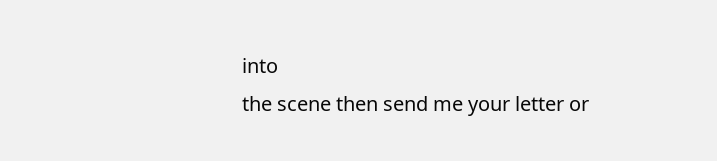into
the scene then send me your letter or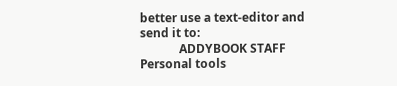better use a text-editor and send it to:
             ADDYBOOK STAFF
Personal tools